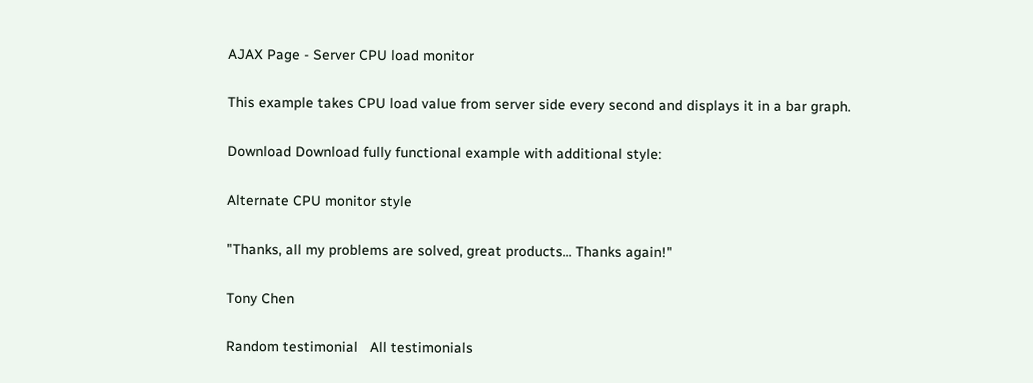AJAX Page - Server CPU load monitor

This example takes CPU load value from server side every second and displays it in a bar graph.

Download Download fully functional example with additional style:

Alternate CPU monitor style

"Thanks, all my problems are solved, great products... Thanks again!"

Tony Chen

Random testimonial   All testimonials